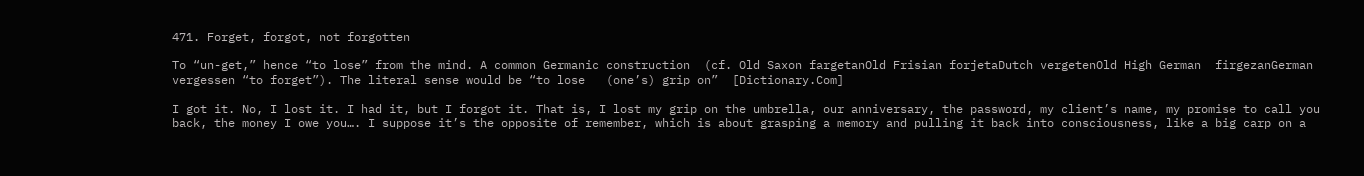471. Forget, forgot, not forgotten

To “un-get,” hence “to lose” from the mind. A common Germanic construction  (cf. Old Saxon fargetanOld Frisian forjetaDutch vergetenOld High German  firgezanGerman vergessen “to forget”). The literal sense would be “to lose   (one’s) grip on”  [Dictionary.Com]

I got it. No, I lost it. I had it, but I forgot it. That is, I lost my grip on the umbrella, our anniversary, the password, my client’s name, my promise to call you back, the money I owe you…. I suppose it’s the opposite of remember, which is about grasping a memory and pulling it back into consciousness, like a big carp on a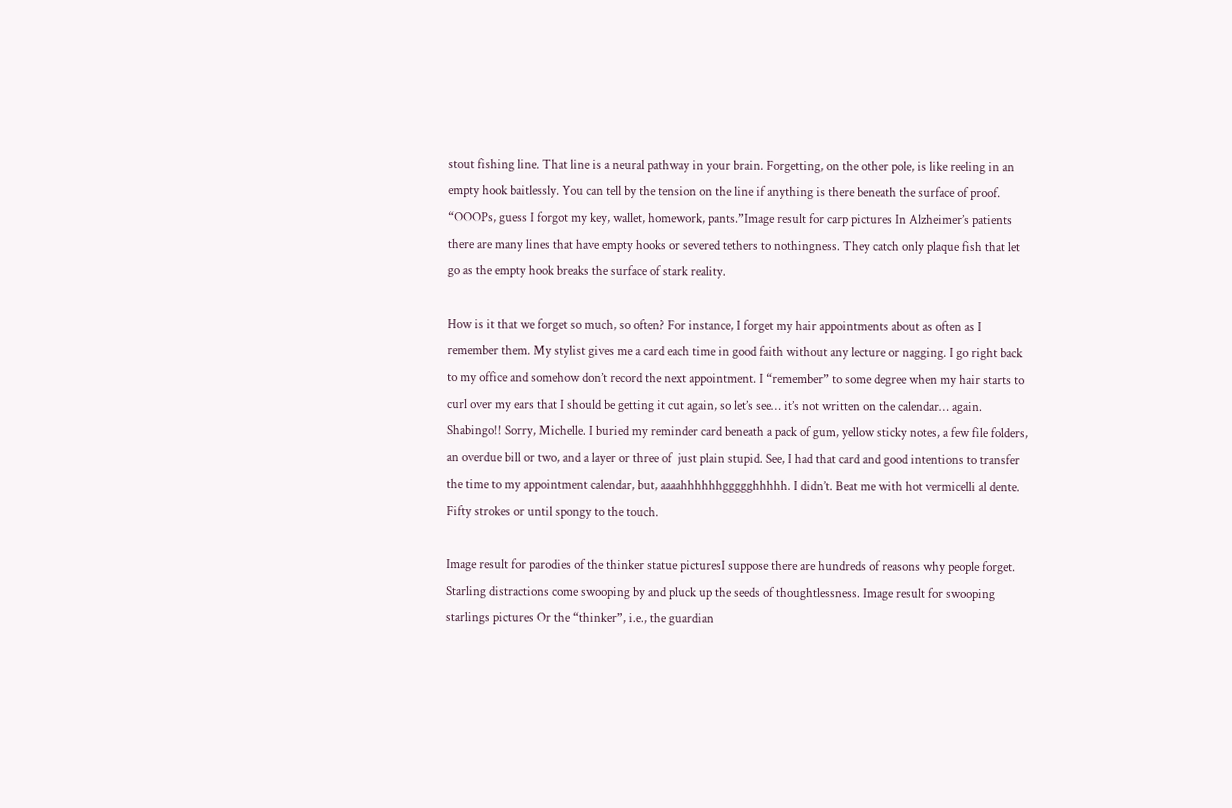stout fishing line. That line is a neural pathway in your brain. Forgetting, on the other pole, is like reeling in an empty hook baitlessly. You can tell by the tension on the line if anything is there beneath the surface of proof. “OOOPs, guess I forgot my key, wallet, homework, pants.”Image result for carp pictures In Alzheimer’s patients there are many lines that have empty hooks or severed tethers to nothingness. They catch only plaque fish that let go as the empty hook breaks the surface of stark reality.

How is it that we forget so much, so often? For instance, I forget my hair appointments about as often as I remember them. My stylist gives me a card each time in good faith without any lecture or nagging. I go right back to my office and somehow don’t record the next appointment. I “remember” to some degree when my hair starts to curl over my ears that I should be getting it cut again, so let’s see… it’s not written on the calendar… again. Shabingo!! Sorry, Michelle. I buried my reminder card beneath a pack of gum, yellow sticky notes, a few file folders, an overdue bill or two, and a layer or three of  just plain stupid. See, I had that card and good intentions to transfer the time to my appointment calendar, but, aaaahhhhhhggggghhhhh. I didn’t. Beat me with hot vermicelli al dente. Fifty strokes or until spongy to the touch.

Image result for parodies of the thinker statue picturesI suppose there are hundreds of reasons why people forget. Starling distractions come swooping by and pluck up the seeds of thoughtlessness. Image result for swooping starlings pictures Or the “thinker”, i.e., the guardian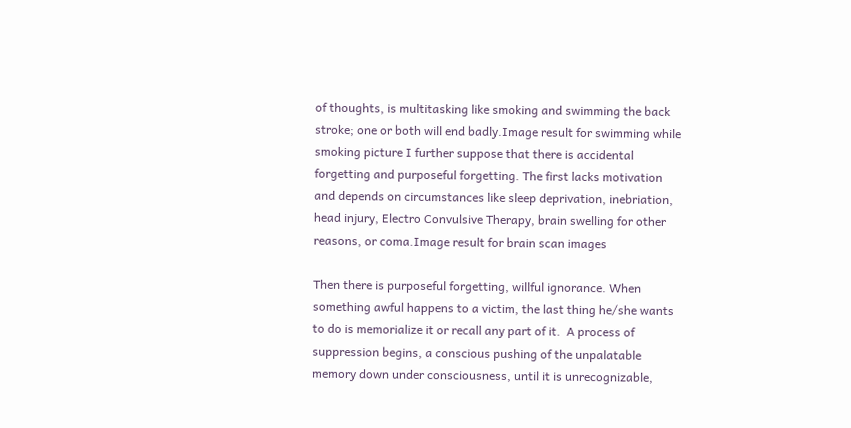of thoughts, is multitasking like smoking and swimming the back stroke; one or both will end badly.Image result for swimming while smoking picture I further suppose that there is accidental forgetting and purposeful forgetting. The first lacks motivation and depends on circumstances like sleep deprivation, inebriation, head injury, Electro Convulsive Therapy, brain swelling for other reasons, or coma.Image result for brain scan images

Then there is purposeful forgetting, willful ignorance. When something awful happens to a victim, the last thing he/she wants to do is memorialize it or recall any part of it.  A process of suppression begins, a conscious pushing of the unpalatable memory down under consciousness, until it is unrecognizable,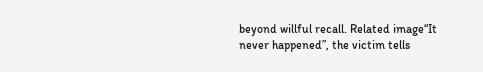beyond willful recall. Related image“It never happened”, the victim tells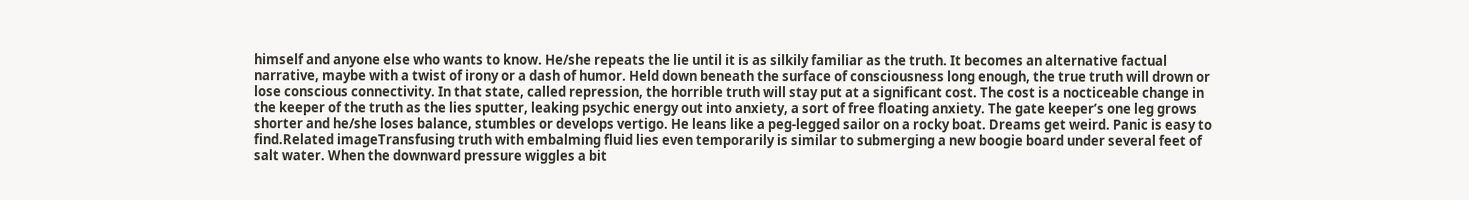himself and anyone else who wants to know. He/she repeats the lie until it is as silkily familiar as the truth. It becomes an alternative factual narrative, maybe with a twist of irony or a dash of humor. Held down beneath the surface of consciousness long enough, the true truth will drown or lose conscious connectivity. In that state, called repression, the horrible truth will stay put at a significant cost. The cost is a nocticeable change in the keeper of the truth as the lies sputter, leaking psychic energy out into anxiety, a sort of free floating anxiety. The gate keeper’s one leg grows shorter and he/she loses balance, stumbles or develops vertigo. He leans like a peg-legged sailor on a rocky boat. Dreams get weird. Panic is easy to find.Related imageTransfusing truth with embalming fluid lies even temporarily is similar to submerging a new boogie board under several feet of salt water. When the downward pressure wiggles a bit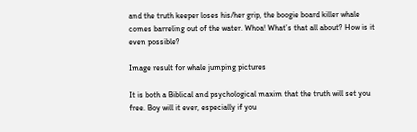and the truth keeper loses his/her grip, the boogie board killer whale comes barreling out of the water. Whoa! What’s that all about? How is it even possible?

Image result for whale jumping pictures

It is both a Biblical and psychological maxim that the truth will set you free. Boy will it ever, especially if you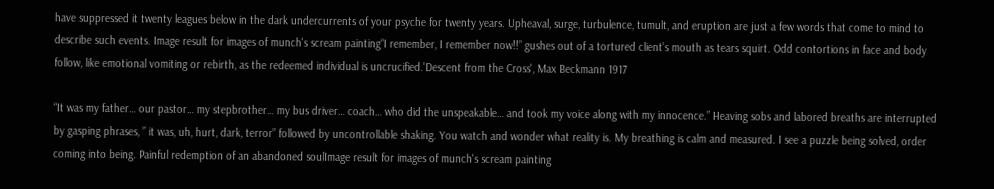have suppressed it twenty leagues below in the dark undercurrents of your psyche for twenty years. Upheaval, surge, turbulence, tumult, and eruption are just a few words that come to mind to describe such events. Image result for images of munch's scream painting“I remember, I remember now!!” gushes out of a tortured client’s mouth as tears squirt. Odd contortions in face and body follow, like emotional vomiting or rebirth, as the redeemed individual is uncrucified.'Descent from the Cross', Max Beckmann 1917

“It was my father… our pastor… my stepbrother… my bus driver… coach… who did the unspeakable… and took my voice along with my innocence.” Heaving sobs and labored breaths are interrupted by gasping phrases, ” it was, uh, hurt, dark, terror” followed by uncontrollable shaking. You watch and wonder what reality is. My breathing is calm and measured. I see a puzzle being solved, order coming into being. Painful redemption of an abandoned soulImage result for images of munch's scream painting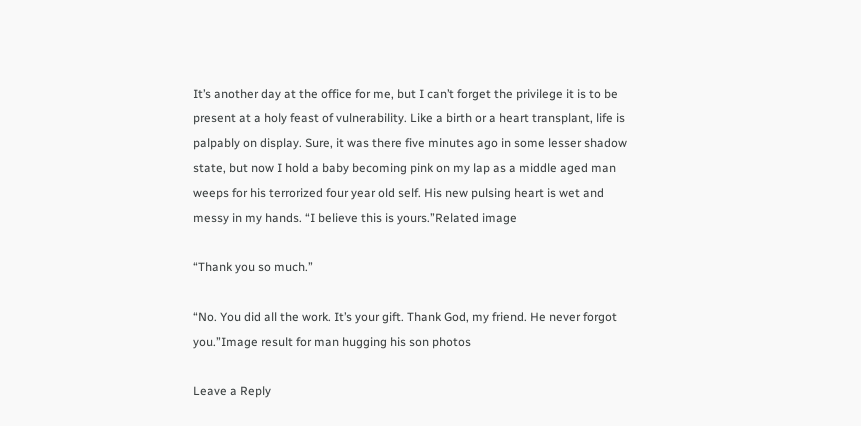It’s another day at the office for me, but I can’t forget the privilege it is to be present at a holy feast of vulnerability. Like a birth or a heart transplant, life is palpably on display. Sure, it was there five minutes ago in some lesser shadow state, but now I hold a baby becoming pink on my lap as a middle aged man weeps for his terrorized four year old self. His new pulsing heart is wet and messy in my hands. “I believe this is yours.”Related image

“Thank you so much.”

“No. You did all the work. It’s your gift. Thank God, my friend. He never forgot you.”Image result for man hugging his son photos

Leave a Reply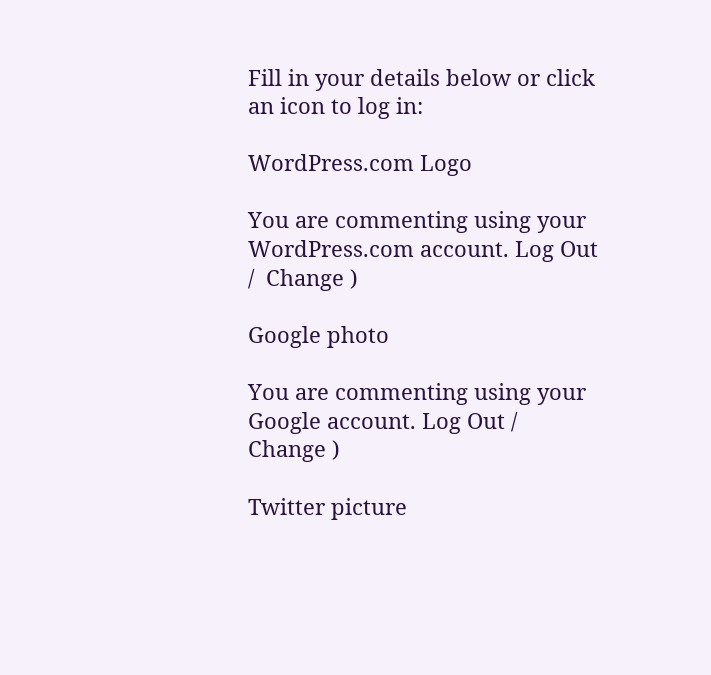Fill in your details below or click an icon to log in:

WordPress.com Logo

You are commenting using your WordPress.com account. Log Out /  Change )

Google photo

You are commenting using your Google account. Log Out /  Change )

Twitter picture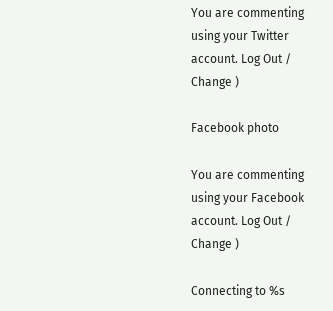You are commenting using your Twitter account. Log Out /  Change )

Facebook photo

You are commenting using your Facebook account. Log Out /  Change )

Connecting to %s